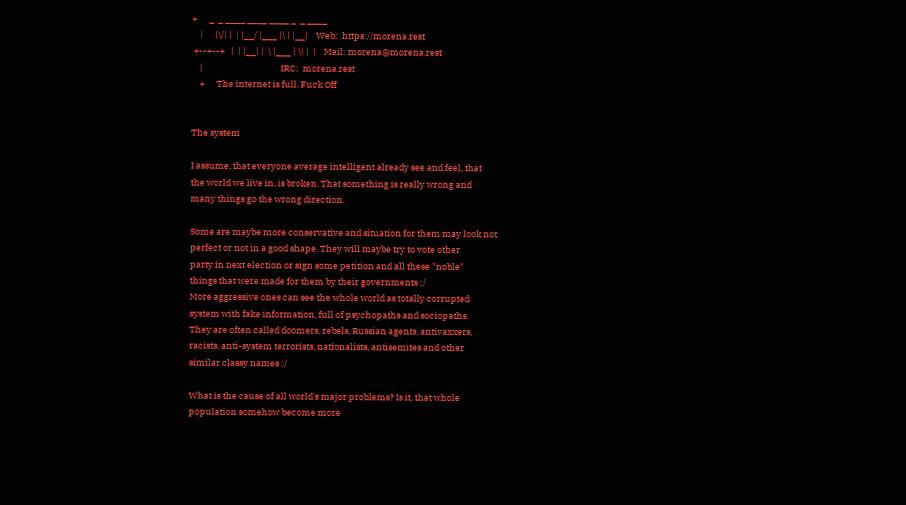+      _  _ ____ ____ ____ _  _ ____
    |      |\/| |  | |__/ |___ |\ | |__|    Web:  https://morena.rest
 +--+--+   |  | |__| |  \ |___ | \| |  |    Mail: morena@morena.rest
    |                                       IRC:  morena.rest
    +      The internet is full. Fuck Off


The system

I assume, that everyone average intelligent already see and feel, that
the world we live in, is broken. That something is really wrong and
many things go the wrong direction.

Some are maybe more conservative and situation for them may look not
perfect or not in a good shape. They will maybe try to vote other
party in next election or sign some petition and all these "noble"
things that were made for them by their governments ;/
More aggressive ones can see the whole world as totally corrupted
system with fake information, full of psychopaths and sociopaths.
They are often called doomers, rebels, Russian agents, antivaxxers,
racists, anti-system terrorists, nationalists, antisemites and other
similar classy names ;/

What is the cause of all world's major problems? Is it, that whole
population somehow become more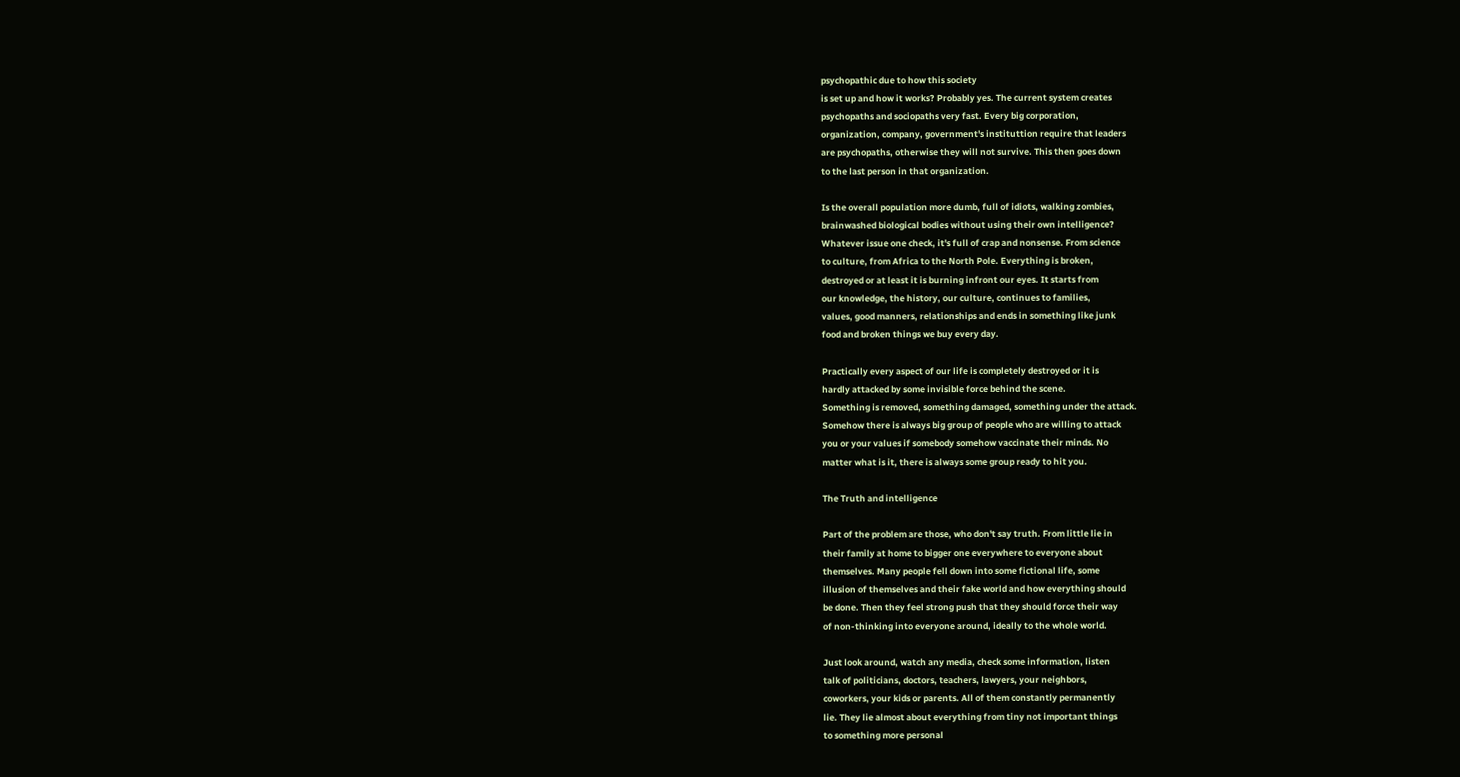psychopathic due to how this society
is set up and how it works? Probably yes. The current system creates
psychopaths and sociopaths very fast. Every big corporation,
organization, company, government's instituttion require that leaders
are psychopaths, otherwise they will not survive. This then goes down
to the last person in that organization.

Is the overall population more dumb, full of idiots, walking zombies,
brainwashed biological bodies without using their own intelligence?
Whatever issue one check, it's full of crap and nonsense. From science
to culture, from Africa to the North Pole. Everything is broken,
destroyed or at least it is burning infront our eyes. It starts from
our knowledge, the history, our culture, continues to families,
values, good manners, relationships and ends in something like junk
food and broken things we buy every day.

Practically every aspect of our life is completely destroyed or it is
hardly attacked by some invisible force behind the scene.
Something is removed, something damaged, something under the attack.
Somehow there is always big group of people who are willing to attack
you or your values if somebody somehow vaccinate their minds. No
matter what is it, there is always some group ready to hit you.

The Truth and intelligence

Part of the problem are those, who don't say truth. From little lie in
their family at home to bigger one everywhere to everyone about
themselves. Many people fell down into some fictional life, some
illusion of themselves and their fake world and how everything should
be done. Then they feel strong push that they should force their way
of non-thinking into everyone around, ideally to the whole world.

Just look around, watch any media, check some information, listen
talk of politicians, doctors, teachers, lawyers, your neighbors,
coworkers, your kids or parents. All of them constantly permanently
lie. They lie almost about everything from tiny not important things
to something more personal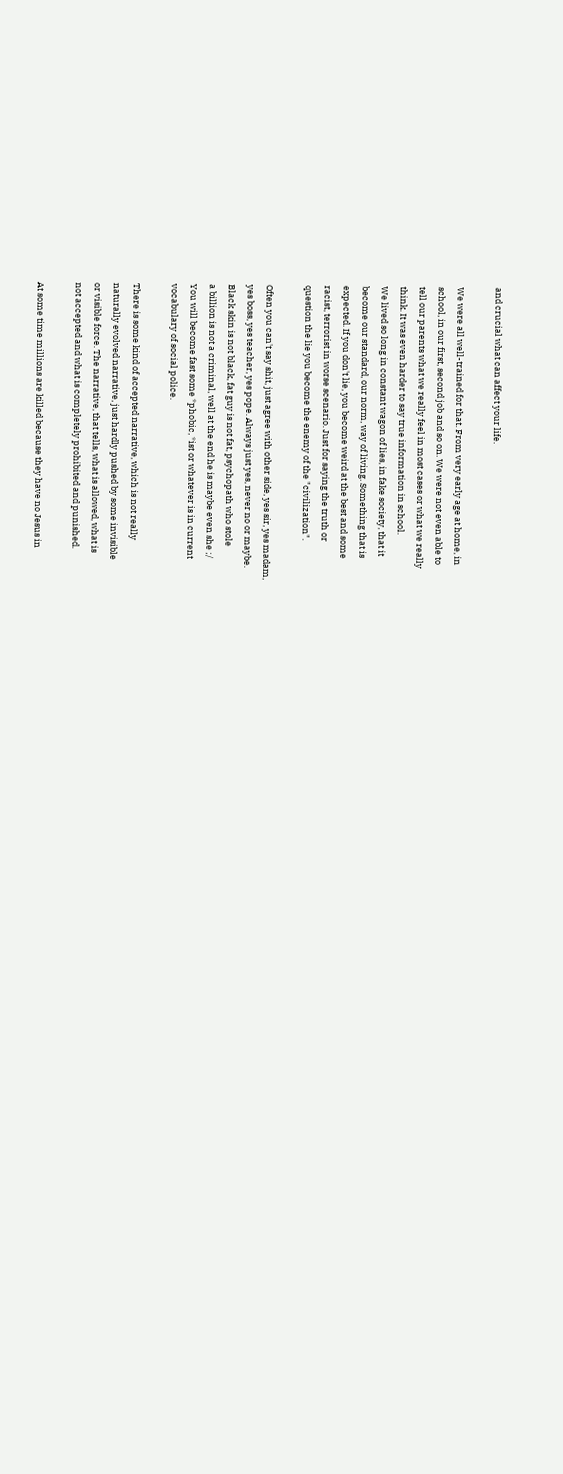and crucial what can affect your life.

We were all well-trained for that. From very early age at home, in
school, in our first, second job and so on. We were not even able to
tell our parents what we really feel in most cases or what we really
think. It was even harder to say true information in school.
We lived so long in constant wagon of lies, in fake society, that it
become our standard, our norm, way of living. Something that is
expected. If you don't lie, you become weird at the best and some
racist, terrorist in worse scenario. Just for saying the truth or
question the lie you become the enemy of the "civilization".

Often you can't say shit, just agree with other side, yes sir, yes madam,
yes boss, yes teacher, yes pope. Always just yes, never no or maybe.
Black skin is not black, fat guy is not fat, psychopath who stole
a billion is not a criminal, well at the end he is maybe even she ;/
You will become fast some *phobic, *ist or whatever is in current
vocabulary of social police.

There is some kind of accepted narrative, which is not really
naturally evolved narrative, just hardly pushed by some invisible
or visible force. The narrative, that tells, what is allowed, what is
not accepted and what is completely prohibited and punished.

At some time millions are killed because they have no Jesus in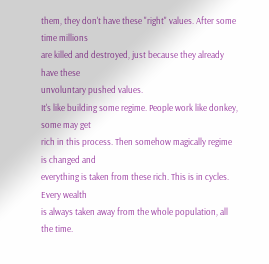them, they don't have these "right" values. After some time millions
are killed and destroyed, just because they already have these
unvoluntary pushed values.
It's like building some regime. People work like donkey, some may get
rich in this process. Then somehow magically regime is changed and
everything is taken from these rich. This is in cycles. Every wealth
is always taken away from the whole population, all the time.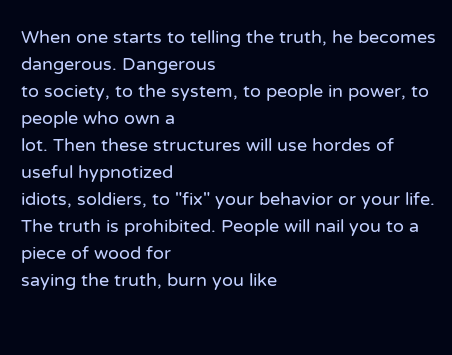When one starts to telling the truth, he becomes dangerous. Dangerous
to society, to the system, to people in power, to people who own a
lot. Then these structures will use hordes of useful hypnotized
idiots, soldiers, to "fix" your behavior or your life.
The truth is prohibited. People will nail you to a piece of wood for
saying the truth, burn you like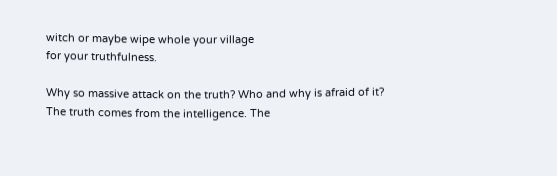witch or maybe wipe whole your village
for your truthfulness.

Why so massive attack on the truth? Who and why is afraid of it?
The truth comes from the intelligence. The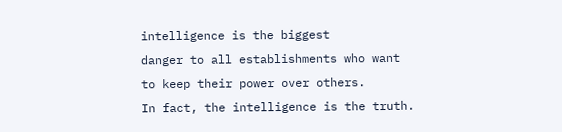intelligence is the biggest
danger to all establishments who want to keep their power over others.
In fact, the intelligence is the truth.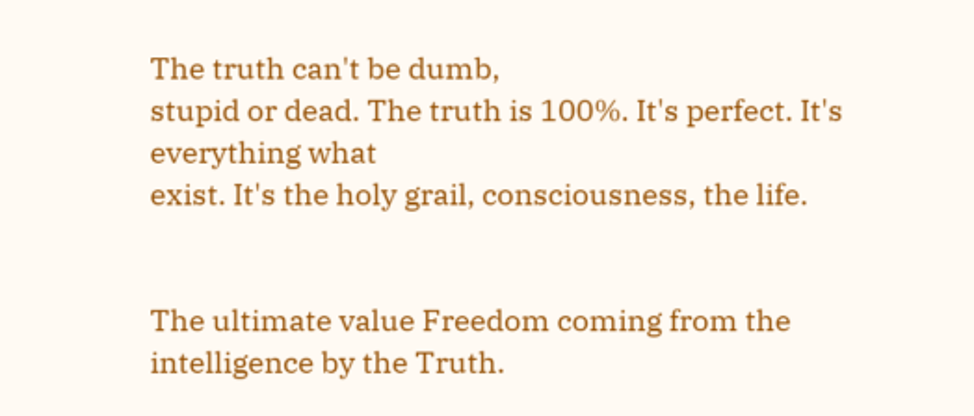The truth can't be dumb,
stupid or dead. The truth is 100%. It's perfect. It's everything what
exist. It's the holy grail, consciousness, the life.


The ultimate value Freedom coming from the intelligence by the Truth.